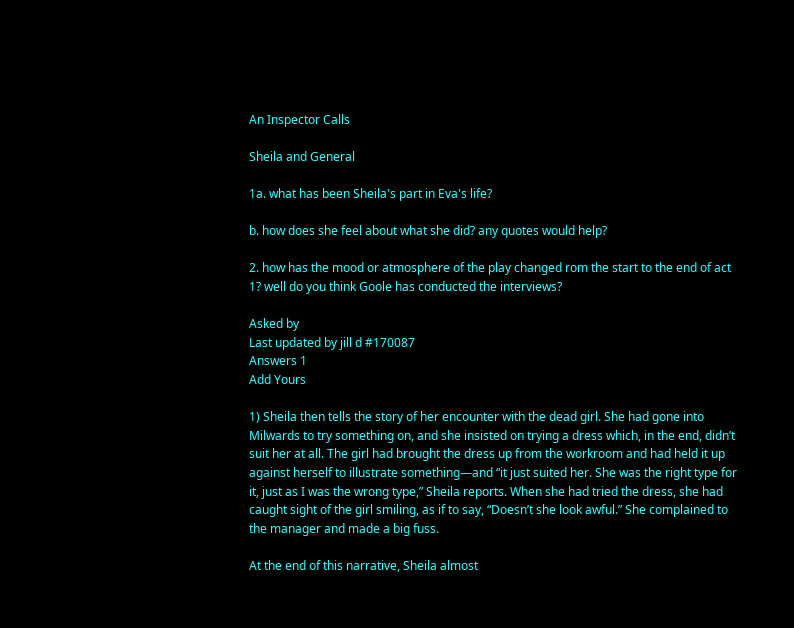An Inspector Calls

Sheila and General

1a. what has been Sheila's part in Eva's life?

b. how does she feel about what she did? any quotes would help?

2. how has the mood or atmosphere of the play changed rom the start to the end of act 1? well do you think Goole has conducted the interviews?

Asked by
Last updated by jill d #170087
Answers 1
Add Yours

1) Sheila then tells the story of her encounter with the dead girl. She had gone into Milwards to try something on, and she insisted on trying a dress which, in the end, didn’t suit her at all. The girl had brought the dress up from the workroom and had held it up against herself to illustrate something—and “it just suited her. She was the right type for it, just as I was the wrong type,” Sheila reports. When she had tried the dress, she had caught sight of the girl smiling, as if to say, “Doesn’t she look awful.” She complained to the manager and made a big fuss.

At the end of this narrative, Sheila almost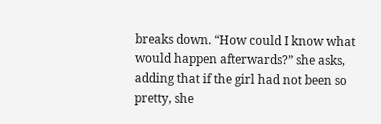breaks down. “How could I know what would happen afterwards?” she asks, adding that if the girl had not been so pretty, she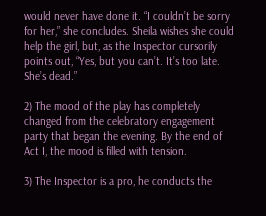would never have done it. “I couldn’t be sorry for her,” she concludes. Sheila wishes she could help the girl, but, as the Inspector cursorily points out, “Yes, but you can’t. It’s too late. She’s dead.”

2) The mood of the play has completely changed from the celebratory engagement party that began the evening. By the end of Act I, the mood is filled with tension.

3) The Inspector is a pro, he conducts the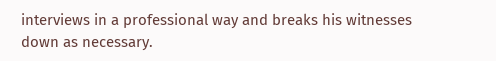interviews in a professional way and breaks his witnesses down as necessary.